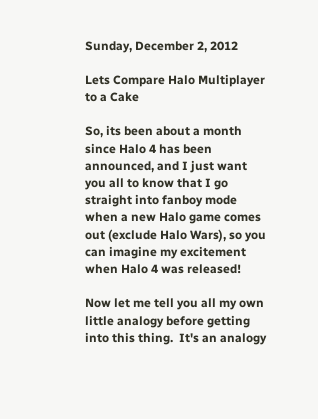Sunday, December 2, 2012

Lets Compare Halo Multiplayer to a Cake

So, its been about a month since Halo 4 has been announced, and I just want you all to know that I go straight into fanboy mode when a new Halo game comes out (exclude Halo Wars), so you can imagine my excitement when Halo 4 was released!

Now let me tell you all my own little analogy before getting into this thing.  It's an analogy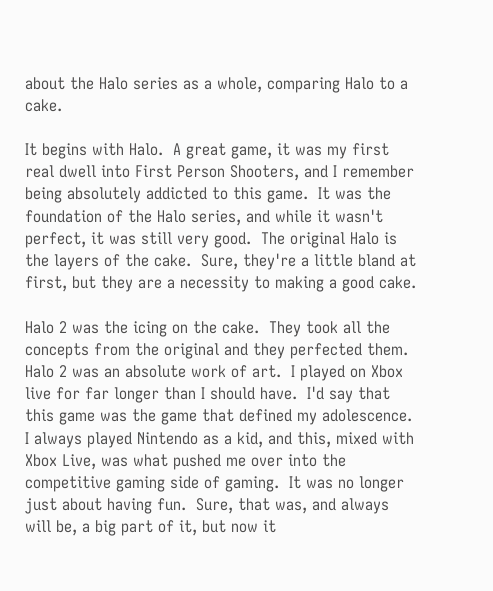about the Halo series as a whole, comparing Halo to a cake.

It begins with Halo.  A great game, it was my first real dwell into First Person Shooters, and I remember being absolutely addicted to this game.  It was the foundation of the Halo series, and while it wasn't perfect, it was still very good.  The original Halo is the layers of the cake.  Sure, they're a little bland at first, but they are a necessity to making a good cake.

Halo 2 was the icing on the cake.  They took all the concepts from the original and they perfected them.  Halo 2 was an absolute work of art.  I played on Xbox live for far longer than I should have.  I'd say that this game was the game that defined my adolescence.  I always played Nintendo as a kid, and this, mixed with Xbox Live, was what pushed me over into the competitive gaming side of gaming.  It was no longer just about having fun.  Sure, that was, and always will be, a big part of it, but now it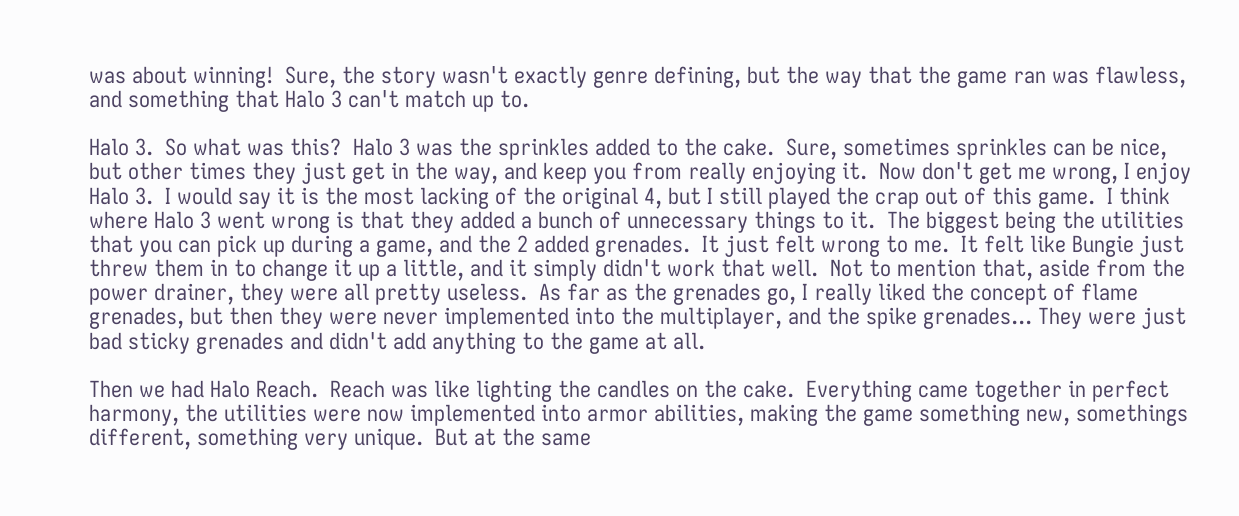was about winning!  Sure, the story wasn't exactly genre defining, but the way that the game ran was flawless, and something that Halo 3 can't match up to.

Halo 3.  So what was this?  Halo 3 was the sprinkles added to the cake.  Sure, sometimes sprinkles can be nice, but other times they just get in the way, and keep you from really enjoying it.  Now don't get me wrong, I enjoy Halo 3.  I would say it is the most lacking of the original 4, but I still played the crap out of this game.  I think where Halo 3 went wrong is that they added a bunch of unnecessary things to it.  The biggest being the utilities that you can pick up during a game, and the 2 added grenades.  It just felt wrong to me.  It felt like Bungie just threw them in to change it up a little, and it simply didn't work that well.  Not to mention that, aside from the power drainer, they were all pretty useless.  As far as the grenades go, I really liked the concept of flame grenades, but then they were never implemented into the multiplayer, and the spike grenades... They were just bad sticky grenades and didn't add anything to the game at all.

Then we had Halo Reach.  Reach was like lighting the candles on the cake.  Everything came together in perfect harmony, the utilities were now implemented into armor abilities, making the game something new, somethings different, something very unique.  But at the same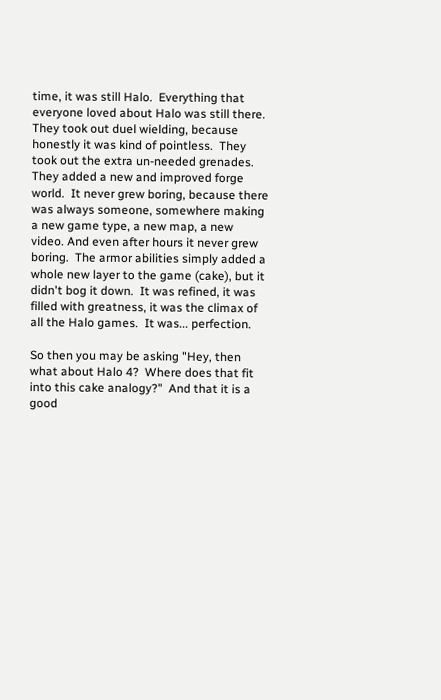time, it was still Halo.  Everything that everyone loved about Halo was still there.  They took out duel wielding, because honestly it was kind of pointless.  They took out the extra un-needed grenades.  They added a new and improved forge world.  It never grew boring, because there was always someone, somewhere making a new game type, a new map, a new video. And even after hours it never grew boring.  The armor abilities simply added a whole new layer to the game (cake), but it didn't bog it down.  It was refined, it was filled with greatness, it was the climax of all the Halo games.  It was... perfection.

So then you may be asking "Hey, then what about Halo 4?  Where does that fit into this cake analogy?"  And that it is a good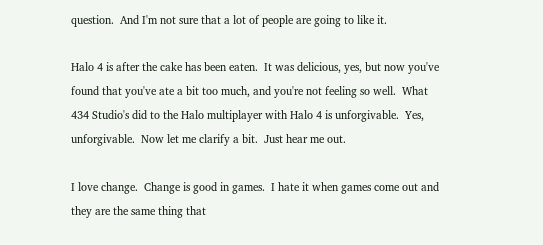question.  And I'm not sure that a lot of people are going to like it.

Halo 4 is after the cake has been eaten.  It was delicious, yes, but now you've found that you've ate a bit too much, and you're not feeling so well.  What 434 Studio's did to the Halo multiplayer with Halo 4 is unforgivable.  Yes, unforgivable.  Now let me clarify a bit.  Just hear me out.

I love change.  Change is good in games.  I hate it when games come out and they are the same thing that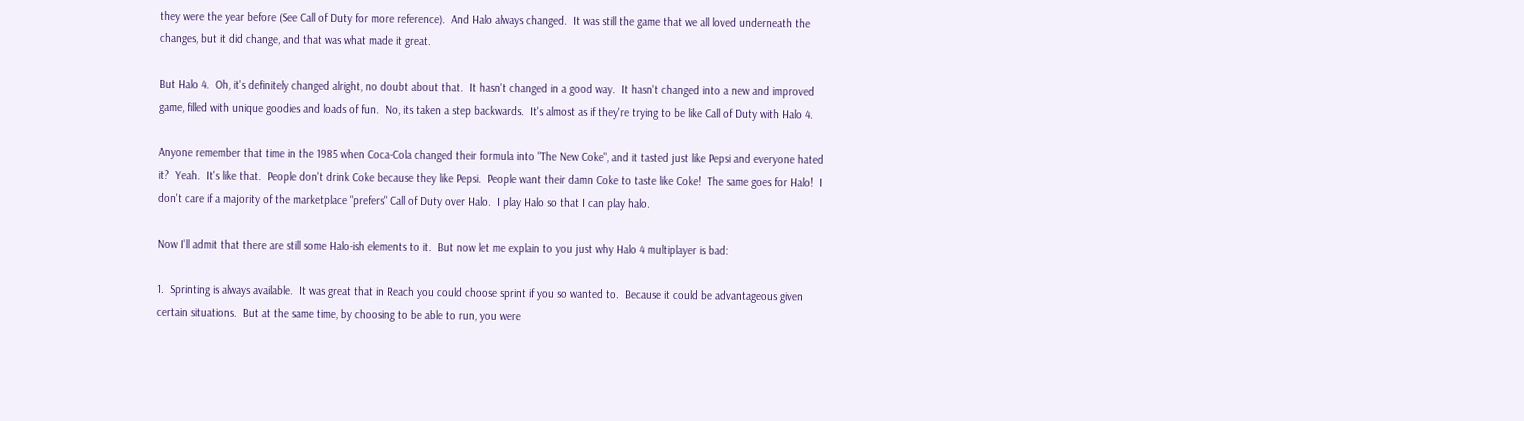they were the year before (See Call of Duty for more reference).  And Halo always changed.  It was still the game that we all loved underneath the changes, but it did change, and that was what made it great.

But Halo 4.  Oh, it's definitely changed alright, no doubt about that.  It hasn't changed in a good way.  It hasn't changed into a new and improved game, filled with unique goodies and loads of fun.  No, its taken a step backwards.  It's almost as if they're trying to be like Call of Duty with Halo 4.

Anyone remember that time in the 1985 when Coca-Cola changed their formula into "The New Coke", and it tasted just like Pepsi and everyone hated it?  Yeah.  It's like that.  People don't drink Coke because they like Pepsi.  People want their damn Coke to taste like Coke!  The same goes for Halo!  I don't care if a majority of the marketplace "prefers" Call of Duty over Halo.  I play Halo so that I can play halo.

Now I'll admit that there are still some Halo-ish elements to it.  But now let me explain to you just why Halo 4 multiplayer is bad:

1.  Sprinting is always available.  It was great that in Reach you could choose sprint if you so wanted to.  Because it could be advantageous given certain situations.  But at the same time, by choosing to be able to run, you were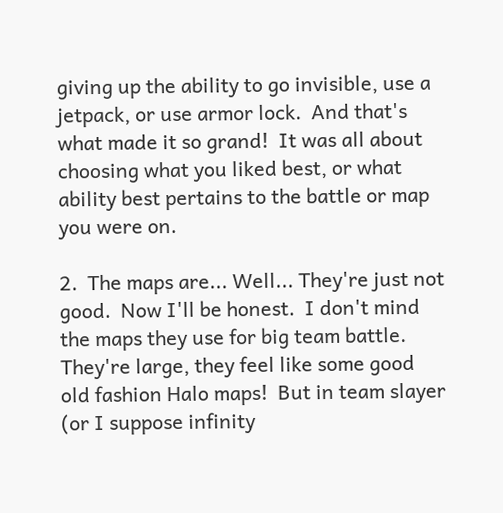giving up the ability to go invisible, use a jetpack, or use armor lock.  And that's what made it so grand!  It was all about choosing what you liked best, or what ability best pertains to the battle or map you were on.

2.  The maps are... Well... They're just not good.  Now I'll be honest.  I don't mind the maps they use for big team battle.  They're large, they feel like some good old fashion Halo maps!  But in team slayer (or I suppose infinity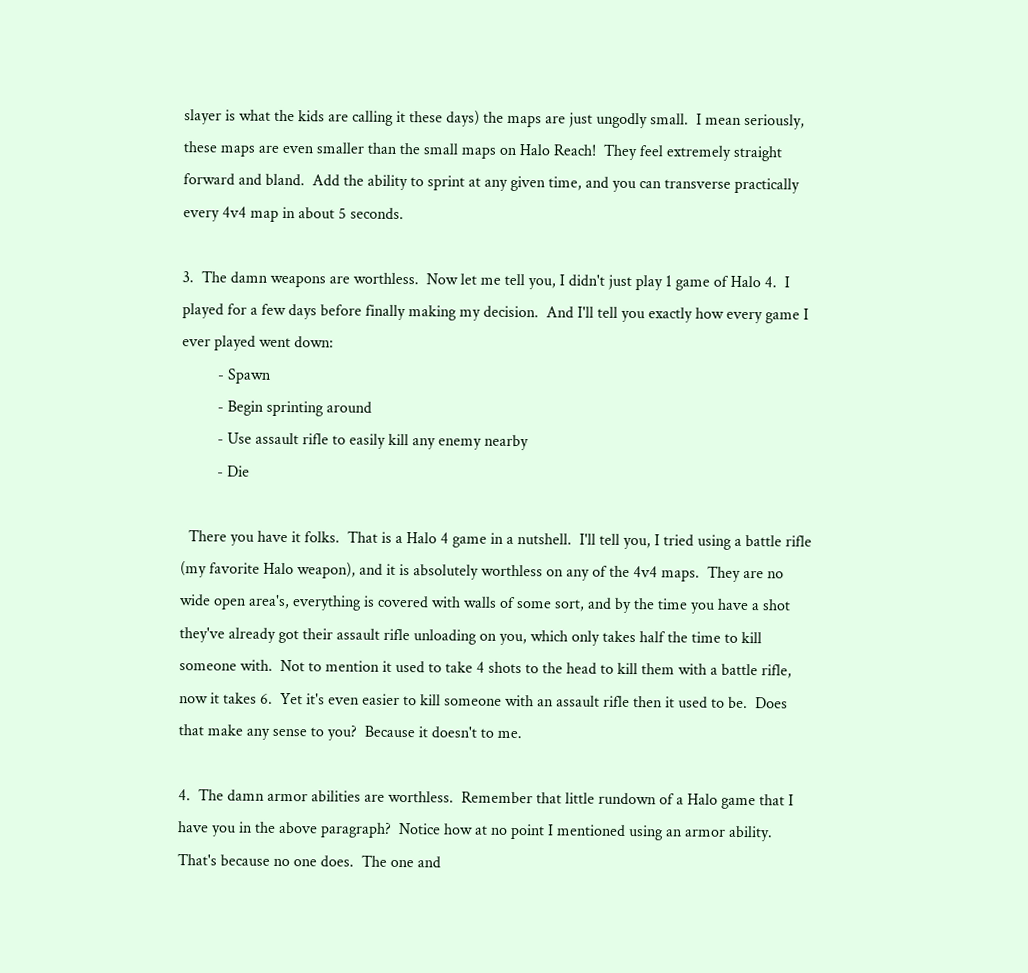slayer is what the kids are calling it these days) the maps are just ungodly small.  I mean seriously, these maps are even smaller than the small maps on Halo Reach!  They feel extremely straight forward and bland.  Add the ability to sprint at any given time, and you can transverse practically every 4v4 map in about 5 seconds.

3.  The damn weapons are worthless.  Now let me tell you, I didn't just play 1 game of Halo 4.  I played for a few days before finally making my decision.  And I'll tell you exactly how every game I ever played went down:
         - Spawn
         - Begin sprinting around
         - Use assault rifle to easily kill any enemy nearby
         - Die

  There you have it folks.  That is a Halo 4 game in a nutshell.  I'll tell you, I tried using a battle rifle (my favorite Halo weapon), and it is absolutely worthless on any of the 4v4 maps.  They are no wide open area's, everything is covered with walls of some sort, and by the time you have a shot they've already got their assault rifle unloading on you, which only takes half the time to kill someone with.  Not to mention it used to take 4 shots to the head to kill them with a battle rifle, now it takes 6.  Yet it's even easier to kill someone with an assault rifle then it used to be.  Does that make any sense to you?  Because it doesn't to me.

4.  The damn armor abilities are worthless.  Remember that little rundown of a Halo game that I have you in the above paragraph?  Notice how at no point I mentioned using an armor ability.  That's because no one does.  The one and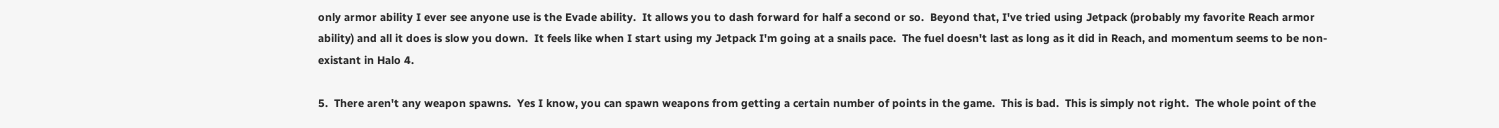only armor ability I ever see anyone use is the Evade ability.  It allows you to dash forward for half a second or so.  Beyond that, I've tried using Jetpack (probably my favorite Reach armor ability) and all it does is slow you down.  It feels like when I start using my Jetpack I'm going at a snails pace.  The fuel doesn't last as long as it did in Reach, and momentum seems to be non-existant in Halo 4.

5.  There aren't any weapon spawns.  Yes I know, you can spawn weapons from getting a certain number of points in the game.  This is bad.  This is simply not right.  The whole point of the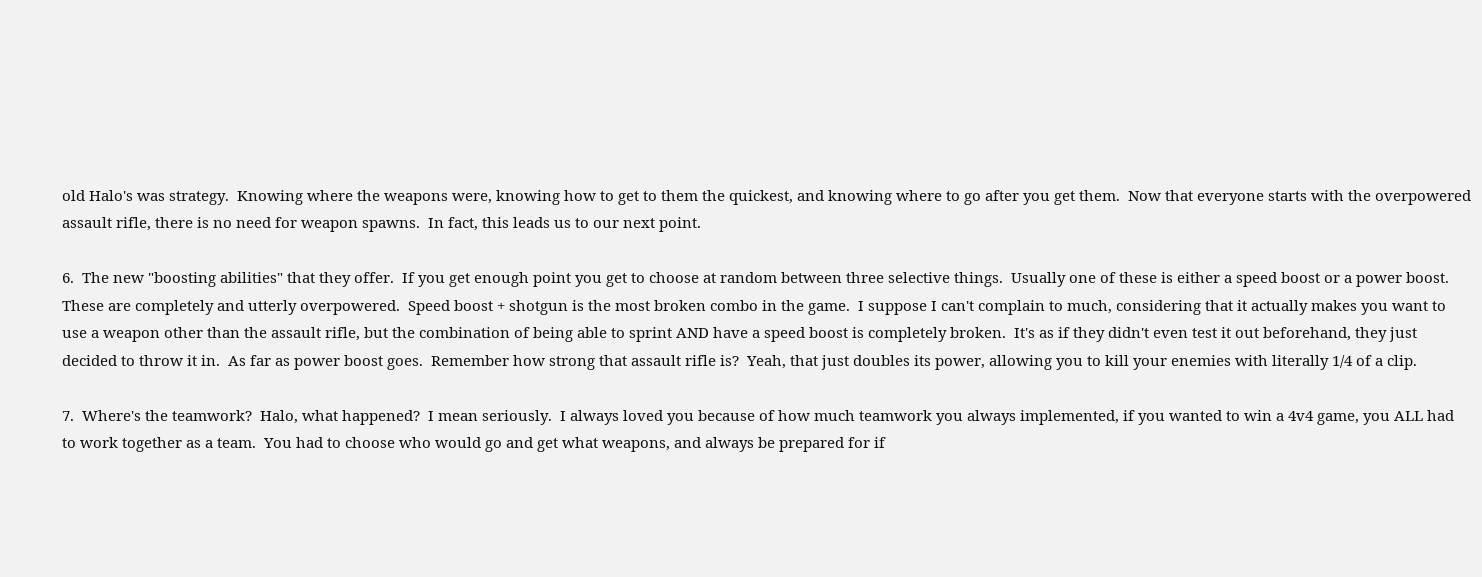old Halo's was strategy.  Knowing where the weapons were, knowing how to get to them the quickest, and knowing where to go after you get them.  Now that everyone starts with the overpowered assault rifle, there is no need for weapon spawns.  In fact, this leads us to our next point.

6.  The new "boosting abilities" that they offer.  If you get enough point you get to choose at random between three selective things.  Usually one of these is either a speed boost or a power boost.  These are completely and utterly overpowered.  Speed boost + shotgun is the most broken combo in the game.  I suppose I can't complain to much, considering that it actually makes you want to use a weapon other than the assault rifle, but the combination of being able to sprint AND have a speed boost is completely broken.  It's as if they didn't even test it out beforehand, they just decided to throw it in.  As far as power boost goes.  Remember how strong that assault rifle is?  Yeah, that just doubles its power, allowing you to kill your enemies with literally 1/4 of a clip.

7.  Where's the teamwork?  Halo, what happened?  I mean seriously.  I always loved you because of how much teamwork you always implemented, if you wanted to win a 4v4 game, you ALL had to work together as a team.  You had to choose who would go and get what weapons, and always be prepared for if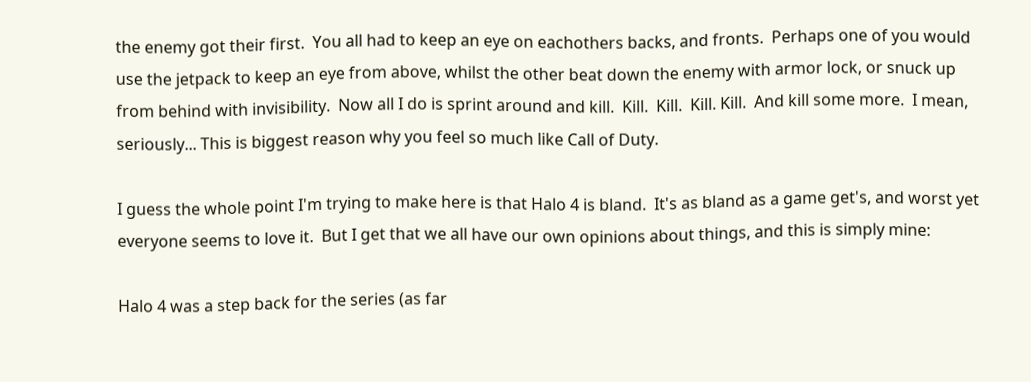the enemy got their first.  You all had to keep an eye on eachothers backs, and fronts.  Perhaps one of you would use the jetpack to keep an eye from above, whilst the other beat down the enemy with armor lock, or snuck up from behind with invisibility.  Now all I do is sprint around and kill.  Kill.  Kill.  Kill. Kill.  And kill some more.  I mean, seriously... This is biggest reason why you feel so much like Call of Duty.

I guess the whole point I'm trying to make here is that Halo 4 is bland.  It's as bland as a game get's, and worst yet everyone seems to love it.  But I get that we all have our own opinions about things, and this is simply mine:

Halo 4 was a step back for the series (as far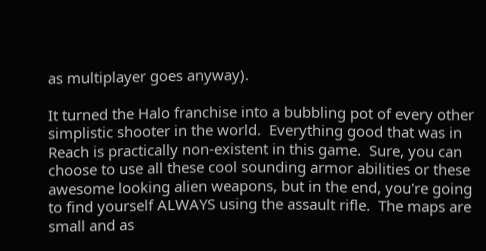as multiplayer goes anyway).

It turned the Halo franchise into a bubbling pot of every other simplistic shooter in the world.  Everything good that was in Reach is practically non-existent in this game.  Sure, you can choose to use all these cool sounding armor abilities or these awesome looking alien weapons, but in the end, you're going to find yourself ALWAYS using the assault rifle.  The maps are small and as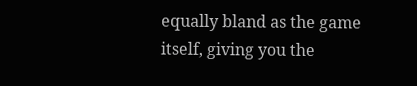equally bland as the game itself, giving you the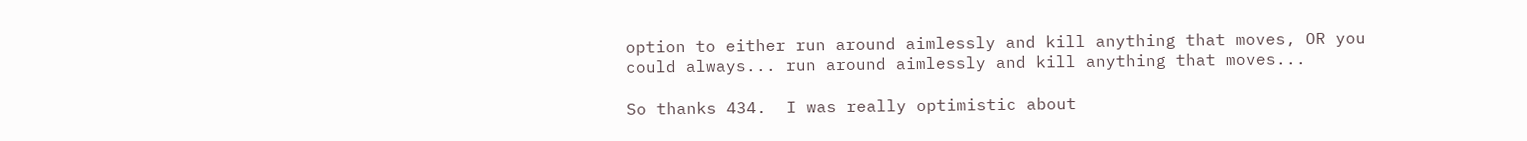option to either run around aimlessly and kill anything that moves, OR you could always... run around aimlessly and kill anything that moves...

So thanks 434.  I was really optimistic about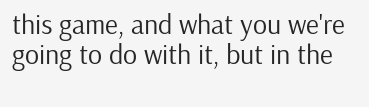this game, and what you we're going to do with it, but in the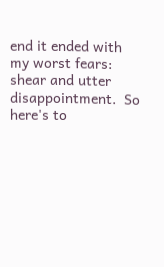end it ended with my worst fears: shear and utter disappointment.  So here's to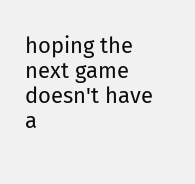hoping the next game doesn't have a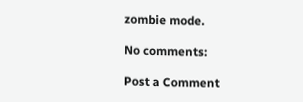zombie mode.

No comments:

Post a Comment